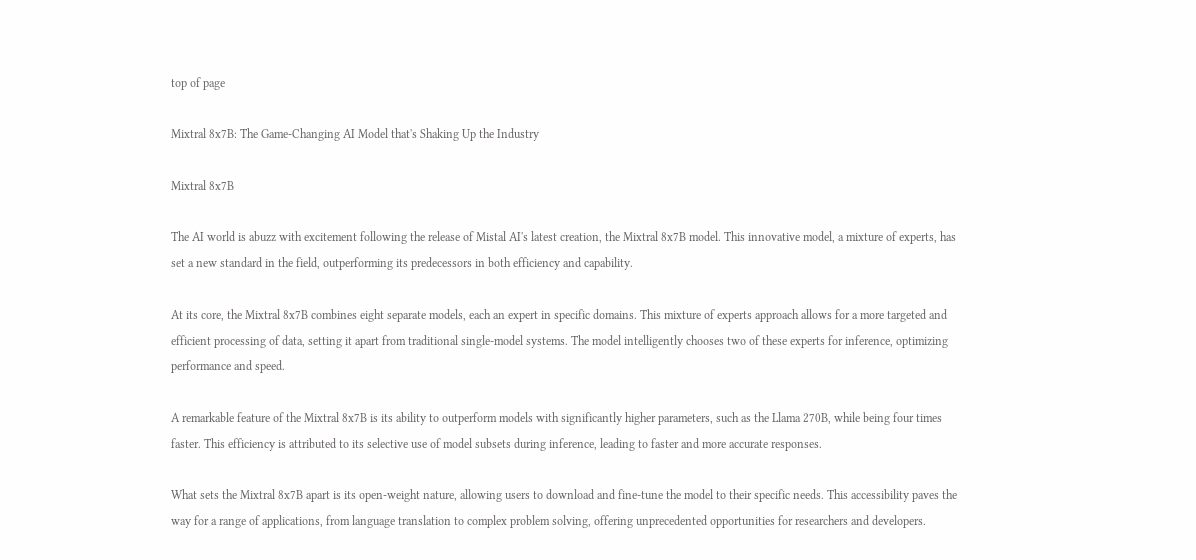top of page

Mixtral 8x7B: The Game-Changing AI Model that's Shaking Up the Industry

Mixtral 8x7B

The AI world is abuzz with excitement following the release of Mistal AI's latest creation, the Mixtral 8x7B model. This innovative model, a mixture of experts, has set a new standard in the field, outperforming its predecessors in both efficiency and capability.

At its core, the Mixtral 8x7B combines eight separate models, each an expert in specific domains. This mixture of experts approach allows for a more targeted and efficient processing of data, setting it apart from traditional single-model systems. The model intelligently chooses two of these experts for inference, optimizing performance and speed.

A remarkable feature of the Mixtral 8x7B is its ability to outperform models with significantly higher parameters, such as the Llama 270B, while being four times faster. This efficiency is attributed to its selective use of model subsets during inference, leading to faster and more accurate responses.

What sets the Mixtral 8x7B apart is its open-weight nature, allowing users to download and fine-tune the model to their specific needs. This accessibility paves the way for a range of applications, from language translation to complex problem solving, offering unprecedented opportunities for researchers and developers.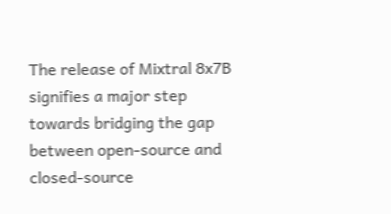The release of Mixtral 8x7B signifies a major step towards bridging the gap between open-source and closed-source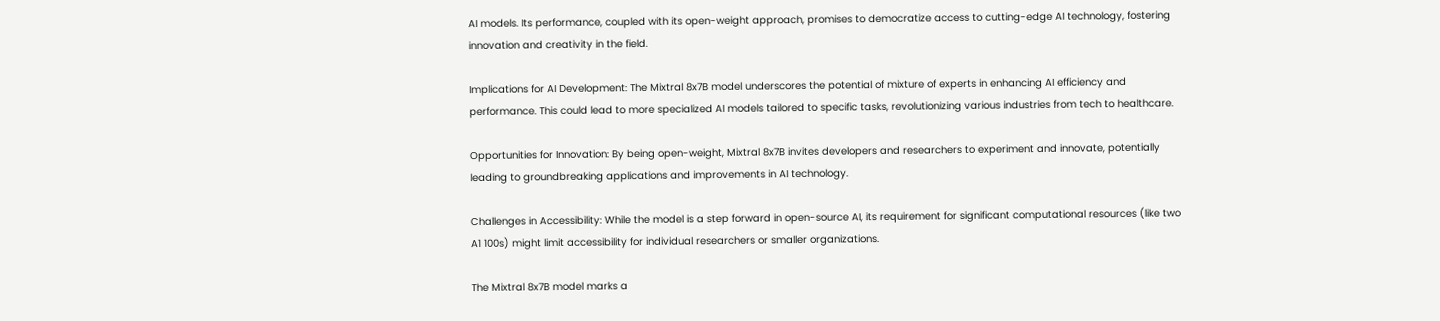AI models. Its performance, coupled with its open-weight approach, promises to democratize access to cutting-edge AI technology, fostering innovation and creativity in the field.

Implications for AI Development: The Mixtral 8x7B model underscores the potential of mixture of experts in enhancing AI efficiency and performance. This could lead to more specialized AI models tailored to specific tasks, revolutionizing various industries from tech to healthcare.

Opportunities for Innovation: By being open-weight, Mixtral 8x7B invites developers and researchers to experiment and innovate, potentially leading to groundbreaking applications and improvements in AI technology.

Challenges in Accessibility: While the model is a step forward in open-source AI, its requirement for significant computational resources (like two A1 100s) might limit accessibility for individual researchers or smaller organizations.

The Mixtral 8x7B model marks a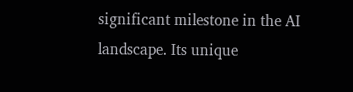significant milestone in the AI landscape. Its unique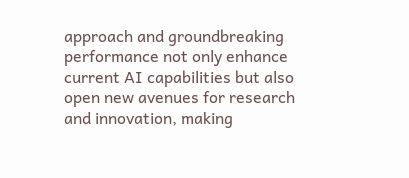approach and groundbreaking performance not only enhance current AI capabilities but also open new avenues for research and innovation, making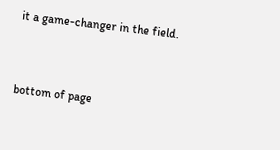it a game-changer in the field.


bottom of page